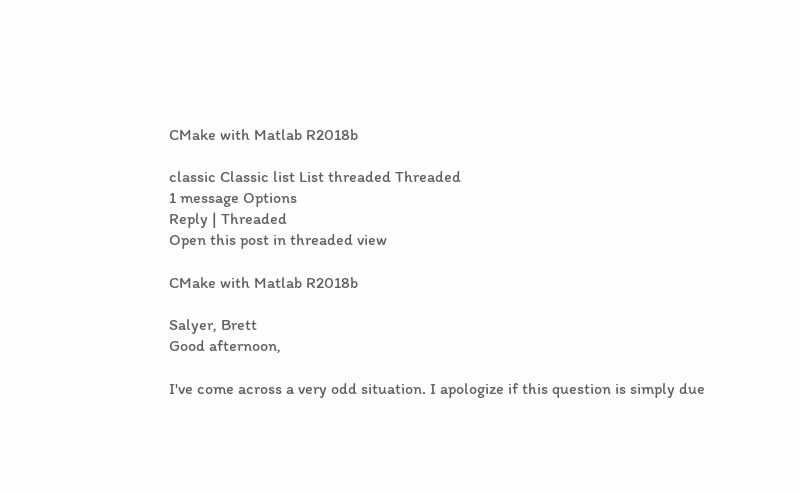CMake with Matlab R2018b

classic Classic list List threaded Threaded
1 message Options
Reply | Threaded
Open this post in threaded view

CMake with Matlab R2018b

Salyer, Brett
Good afternoon,

I've come across a very odd situation. I apologize if this question is simply due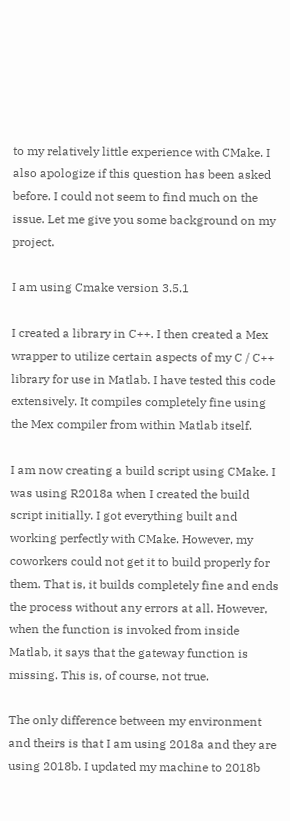to my relatively little experience with CMake. I also apologize if this question has been asked before. I could not seem to find much on the issue. Let me give you some background on my project.

I am using Cmake version 3.5.1

I created a library in C++. I then created a Mex wrapper to utilize certain aspects of my C / C++ library for use in Matlab. I have tested this code extensively. It compiles completely fine using the Mex compiler from within Matlab itself.

I am now creating a build script using CMake. I was using R2018a when I created the build script initially. I got everything built and working perfectly with CMake. However, my coworkers could not get it to build properly for them. That is, it builds completely fine and ends the process without any errors at all. However, when the function is invoked from inside Matlab, it says that the gateway function is missing. This is, of course, not true.

The only difference between my environment and theirs is that I am using 2018a and they are using 2018b. I updated my machine to 2018b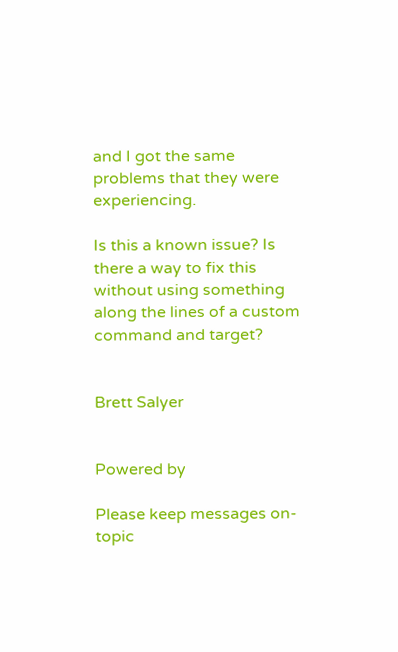and I got the same problems that they were experiencing.

Is this a known issue? Is there a way to fix this without using something along the lines of a custom command and target?


Brett Salyer


Powered by

Please keep messages on-topic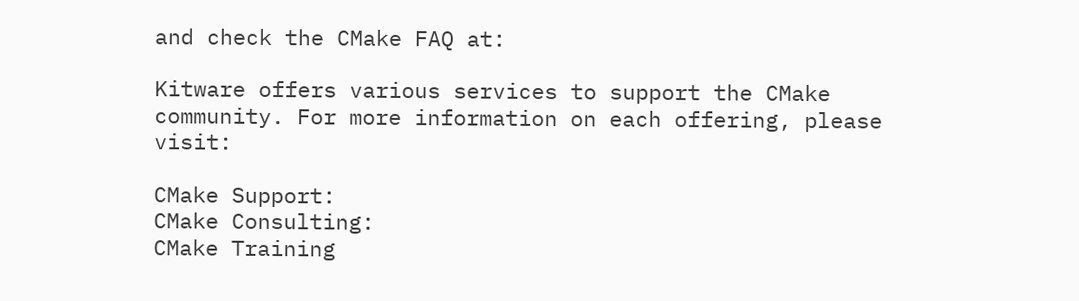and check the CMake FAQ at:

Kitware offers various services to support the CMake community. For more information on each offering, please visit:

CMake Support:
CMake Consulting:
CMake Training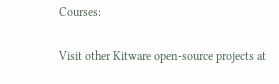Courses:

Visit other Kitware open-source projects at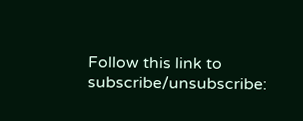Follow this link to subscribe/unsubscribe: